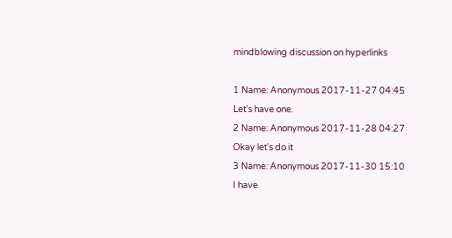mindblowing discussion on hyperlinks

1 Name: Anonymous 2017-11-27 04:45
Let's have one.
2 Name: Anonymous 2017-11-28 04:27
Okay let's do it
3 Name: Anonymous 2017-11-30 15:10
I have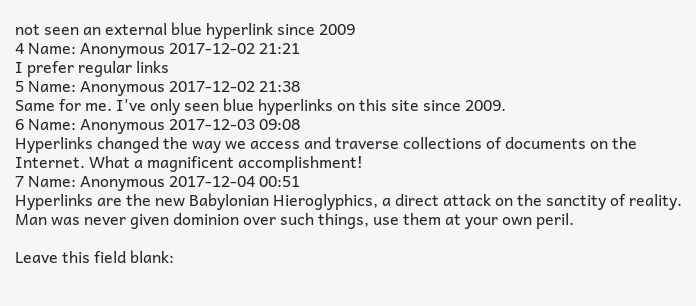not seen an external blue hyperlink since 2009
4 Name: Anonymous 2017-12-02 21:21
I prefer regular links
5 Name: Anonymous 2017-12-02 21:38
Same for me. I've only seen blue hyperlinks on this site since 2009.
6 Name: Anonymous 2017-12-03 09:08
Hyperlinks changed the way we access and traverse collections of documents on the Internet. What a magnificent accomplishment!
7 Name: Anonymous 2017-12-04 00:51
Hyperlinks are the new Babylonian Hieroglyphics, a direct attack on the sanctity of reality. Man was never given dominion over such things, use them at your own peril.

Leave this field blank: